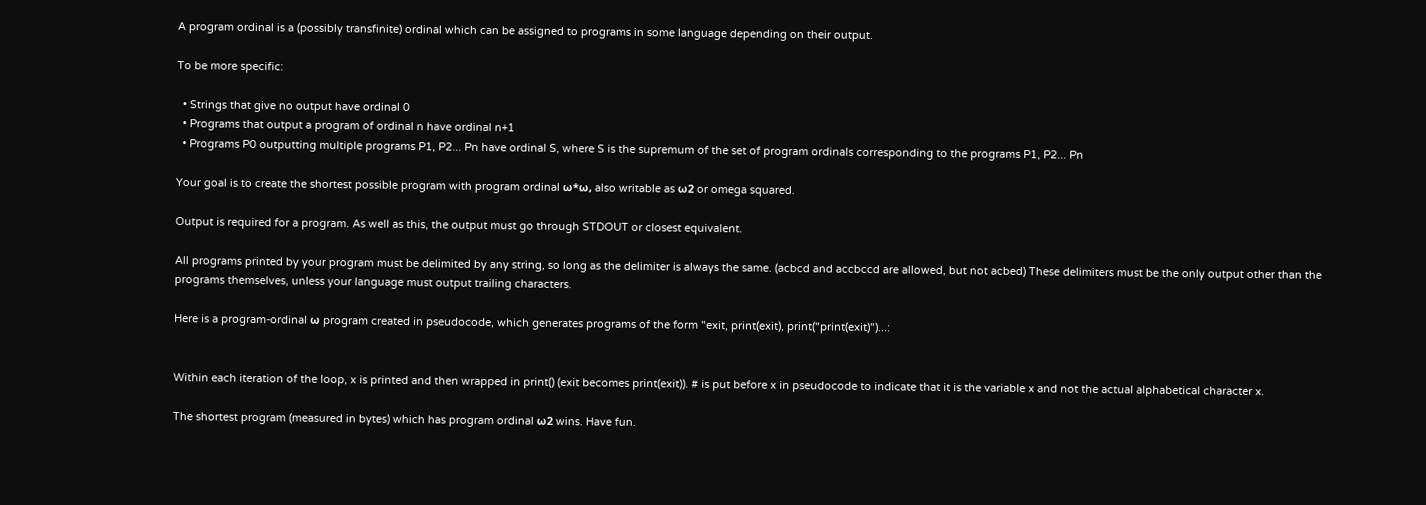A program ordinal is a (possibly transfinite) ordinal which can be assigned to programs in some language depending on their output.

To be more specific:

  • Strings that give no output have ordinal 0
  • Programs that output a program of ordinal n have ordinal n+1
  • Programs P0 outputting multiple programs P1, P2... Pn have ordinal S, where S is the supremum of the set of program ordinals corresponding to the programs P1, P2... Pn

Your goal is to create the shortest possible program with program ordinal ω*ω, also writable as ω2 or omega squared.

Output is required for a program. As well as this, the output must go through STDOUT or closest equivalent.

All programs printed by your program must be delimited by any string, so long as the delimiter is always the same. (acbcd and accbccd are allowed, but not acbed) These delimiters must be the only output other than the programs themselves, unless your language must output trailing characters.

Here is a program-ordinal ω program created in pseudocode, which generates programs of the form "exit, print(exit), print("print(exit)")...:


Within each iteration of the loop, x is printed and then wrapped in print() (exit becomes print(exit)). # is put before x in pseudocode to indicate that it is the variable x and not the actual alphabetical character x.

The shortest program (measured in bytes) which has program ordinal ω2 wins. Have fun.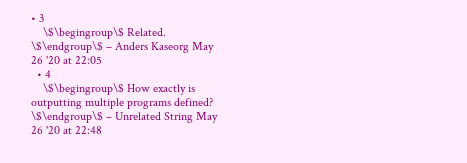• 3
    \$\begingroup\$ Related. \$\endgroup\$ – Anders Kaseorg May 26 '20 at 22:05
  • 4
    \$\begingroup\$ How exactly is outputting multiple programs defined? \$\endgroup\$ – Unrelated String May 26 '20 at 22:48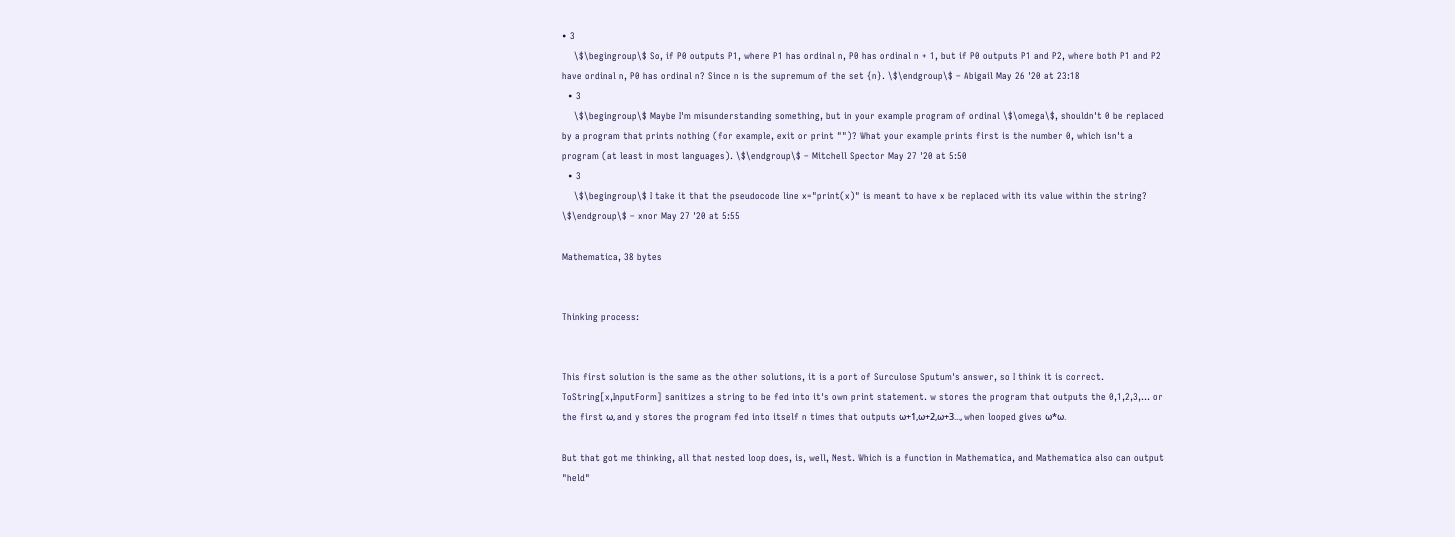• 3
    \$\begingroup\$ So, if P0 outputs P1, where P1 has ordinal n, P0 has ordinal n + 1, but if P0 outputs P1 and P2, where both P1 and P2 have ordinal n, P0 has ordinal n? Since n is the supremum of the set {n}. \$\endgroup\$ – Abigail May 26 '20 at 23:18
  • 3
    \$\begingroup\$ Maybe I'm misunderstanding something, but in your example program of ordinal \$\omega\$, shouldn't 0 be replaced by a program that prints nothing (for example, exit or print "")? What your example prints first is the number 0, which isn't a program (at least in most languages). \$\endgroup\$ – Mitchell Spector May 27 '20 at 5:50
  • 3
    \$\begingroup\$ I take it that the pseudocode line x="print(x)" is meant to have x be replaced with its value within the string? \$\endgroup\$ – xnor May 27 '20 at 5:55

Mathematica, 38 bytes


Thinking process:


This first solution is the same as the other solutions, it is a port of Surculose Sputum's answer, so I think it is correct. ToString[x,InputForm] sanitizes a string to be fed into it's own print statement. w stores the program that outputs the 0,1,2,3,... or the first ω, and y stores the program fed into itself n times that outputs ω+1,ω+2,ω+3..., when looped gives ω*ω.

But that got me thinking, all that nested loop does, is, well, Nest. Which is a function in Mathematica, and Mathematica also can output "held"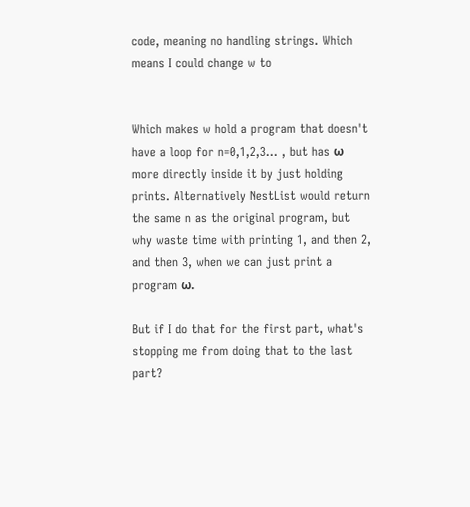code, meaning no handling strings. Which means I could change w to


Which makes w hold a program that doesn't have a loop for n=0,1,2,3... , but has ω more directly inside it by just holding prints. Alternatively NestList would return the same n as the original program, but why waste time with printing 1, and then 2, and then 3, when we can just print a program ω.

But if I do that for the first part, what's stopping me from doing that to the last part?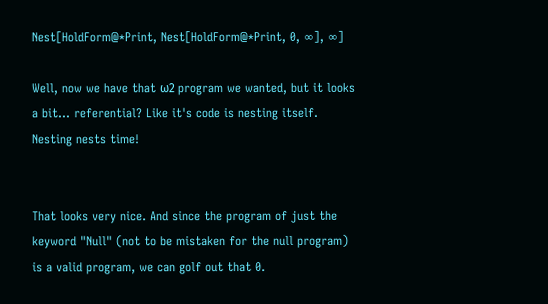Nest[HoldForm@*Print, Nest[HoldForm@*Print, 0, ∞], ∞]

Well, now we have that ω2 program we wanted, but it looks a bit... referential? Like it's code is nesting itself. Nesting nests time!


That looks very nice. And since the program of just the keyword "Null" (not to be mistaken for the null program) is a valid program, we can golf out that 0.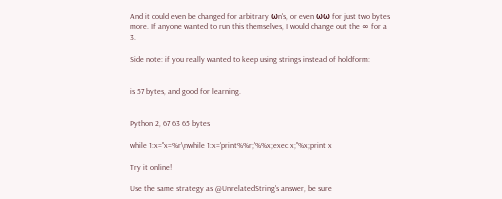And it could even be changed for arbitrary ωn's, or even ωω for just two bytes more. If anyone wanted to run this themselves, I would change out the ∞ for a 3.

Side note: if you really wanted to keep using strings instead of holdform:


is 57 bytes, and good for learning.


Python 2, 67 63 65 bytes

while 1:x="x=%r\nwhile 1:x='print%%r;'%%x;exec x;"%x;print x

Try it online!

Use the same strategy as @UnrelatedString's answer, be sure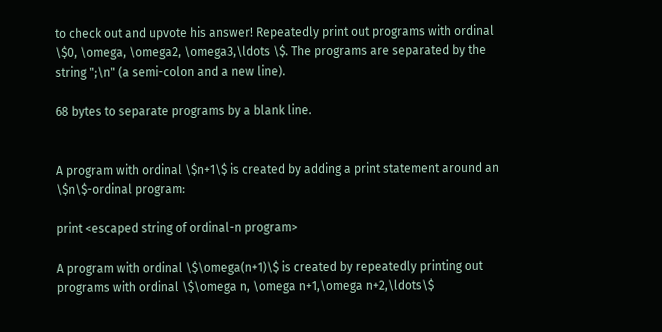to check out and upvote his answer! Repeatedly print out programs with ordinal \$0, \omega, \omega2, \omega3,\ldots \$. The programs are separated by the string ";\n" (a semi-colon and a new line).

68 bytes to separate programs by a blank line.


A program with ordinal \$n+1\$ is created by adding a print statement around an \$n\$-ordinal program:

print <escaped string of ordinal-n program>

A program with ordinal \$\omega(n+1)\$ is created by repeatedly printing out programs with ordinal \$\omega n, \omega n+1,\omega n+2,\ldots\$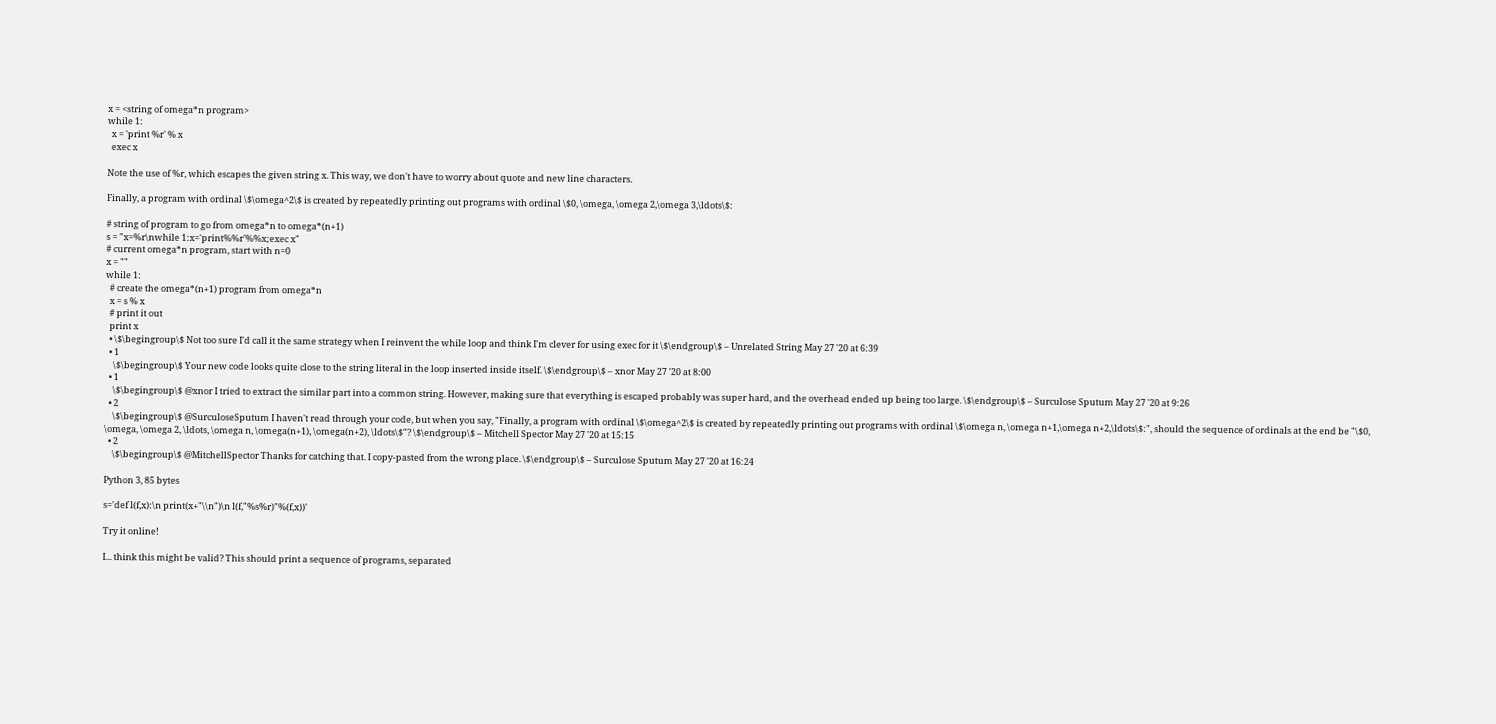x = <string of omega*n program>
while 1:
  x = 'print %r' % x
  exec x

Note the use of %r, which escapes the given string x. This way, we don't have to worry about quote and new line characters.

Finally, a program with ordinal \$\omega^2\$ is created by repeatedly printing out programs with ordinal \$0, \omega, \omega 2,\omega 3,\ldots\$:

# string of program to go from omega*n to omega*(n+1)
s = "x=%r\nwhile 1:x='print%%r'%%x;exec x"
# current omega*n program, start with n=0
x = ""
while 1:
  # create the omega*(n+1) program from omega*n
  x = s % x
  # print it out
  print x
  • \$\begingroup\$ Not too sure I'd call it the same strategy when I reinvent the while loop and think I'm clever for using exec for it \$\endgroup\$ – Unrelated String May 27 '20 at 6:39
  • 1
    \$\begingroup\$ Your new code looks quite close to the string literal in the loop inserted inside itself. \$\endgroup\$ – xnor May 27 '20 at 8:00
  • 1
    \$\begingroup\$ @xnor I tried to extract the similar part into a common string. However, making sure that everything is escaped probably was super hard, and the overhead ended up being too large. \$\endgroup\$ – Surculose Sputum May 27 '20 at 9:26
  • 2
    \$\begingroup\$ @SurculoseSputum I haven't read through your code, but when you say, "Finally, a program with ordinal \$\omega^2\$ is created by repeatedly printing out programs with ordinal \$\omega n, \omega n+1,\omega n+2,\ldots\$:", should the sequence of ordinals at the end be "\$0, \omega, \omega 2, \ldots, \omega n, \omega(n+1), \omega(n+2), \ldots\$"? \$\endgroup\$ – Mitchell Spector May 27 '20 at 15:15
  • 2
    \$\begingroup\$ @MitchellSpector Thanks for catching that. I copy-pasted from the wrong place. \$\endgroup\$ – Surculose Sputum May 27 '20 at 16:24

Python 3, 85 bytes

s='def l(f,x):\n print(x+"\\n")\n l(f,"%s%r)"%(f,x))'

Try it online!

I... think this might be valid? This should print a sequence of programs, separated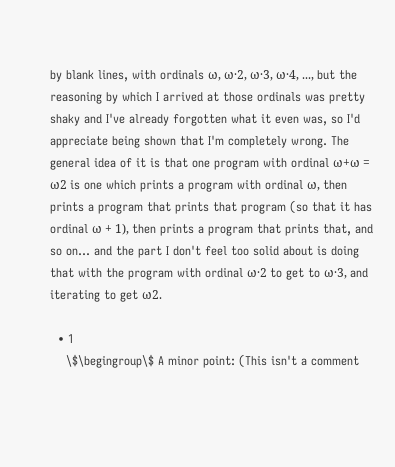by blank lines, with ordinals ω, ω·2, ω·3, ω·4, ..., but the reasoning by which I arrived at those ordinals was pretty shaky and I've already forgotten what it even was, so I'd appreciate being shown that I'm completely wrong. The general idea of it is that one program with ordinal ω+ω = ω2 is one which prints a program with ordinal ω, then prints a program that prints that program (so that it has ordinal ω + 1), then prints a program that prints that, and so on... and the part I don't feel too solid about is doing that with the program with ordinal ω·2 to get to ω·3, and iterating to get ω2.

  • 1
    \$\begingroup\$ A minor point: (This isn't a comment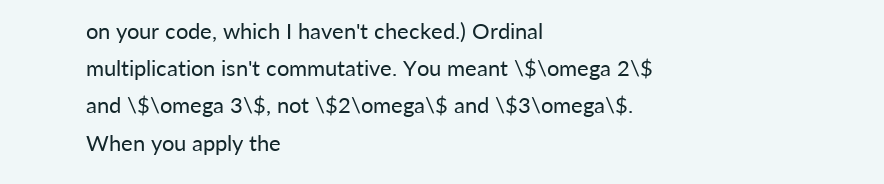on your code, which I haven't checked.) Ordinal multiplication isn't commutative. You meant \$\omega 2\$ and \$\omega 3\$, not \$2\omega\$ and \$3\omega\$. When you apply the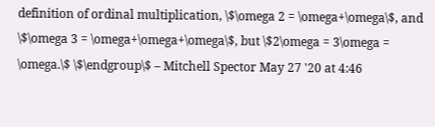definition of ordinal multiplication, \$\omega 2 = \omega+\omega\$, and \$\omega 3 = \omega+\omega+\omega\$, but \$2\omega = 3\omega = \omega.\$ \$\endgroup\$ – Mitchell Spector May 27 '20 at 4:46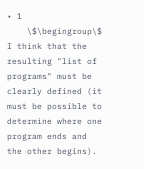• 1
    \$\begingroup\$ I think that the resulting "list of programs" must be clearly defined (it must be possible to determine where one program ends and the other begins).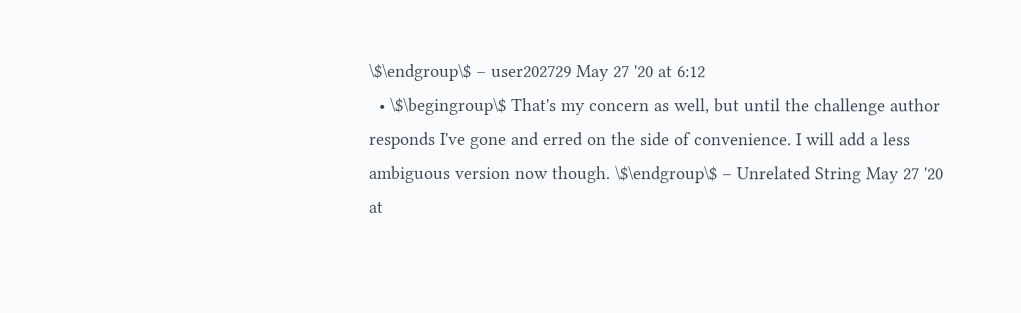\$\endgroup\$ – user202729 May 27 '20 at 6:12
  • \$\begingroup\$ That's my concern as well, but until the challenge author responds I've gone and erred on the side of convenience. I will add a less ambiguous version now though. \$\endgroup\$ – Unrelated String May 27 '20 at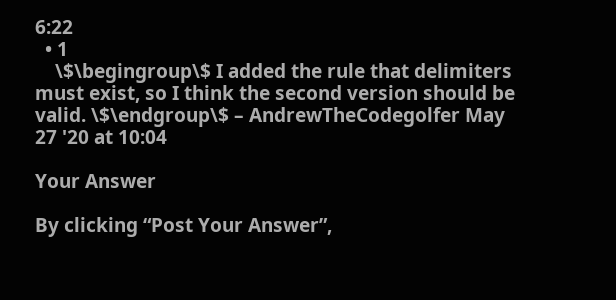6:22
  • 1
    \$\begingroup\$ I added the rule that delimiters must exist, so I think the second version should be valid. \$\endgroup\$ – AndrewTheCodegolfer May 27 '20 at 10:04

Your Answer

By clicking “Post Your Answer”,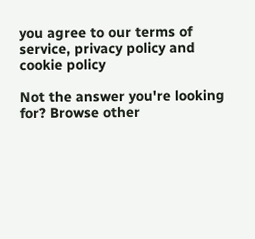you agree to our terms of service, privacy policy and cookie policy

Not the answer you're looking for? Browse other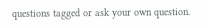questions tagged or ask your own question.